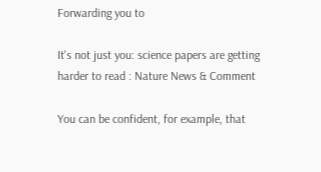Forwarding you to

It's not just you: science papers are getting harder to read : Nature News & Comment

You can be confident, for example, that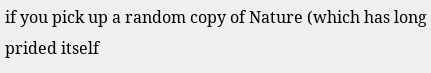if you pick up a random copy of Nature (which has long prided itself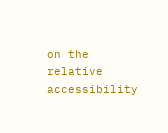on the relative accessibility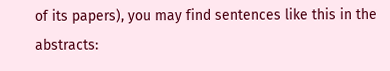of its papers), you may find sentences like this in the abstracts: